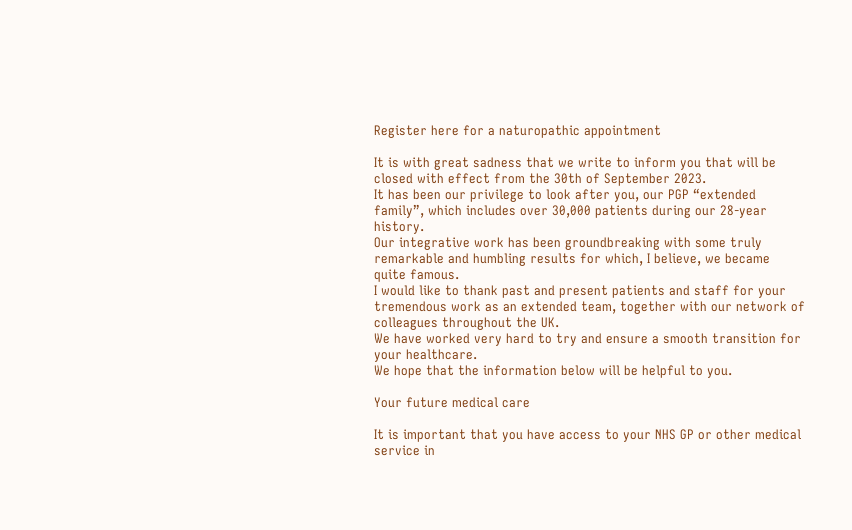Register here for a naturopathic appointment

It is with great sadness that we write to inform you that will be closed with effect from the 30th of September 2023.
It has been our privilege to look after you, our PGP “extended family”, which includes over 30,000 patients during our 28-year history.
Our integrative work has been groundbreaking with some truly remarkable and humbling results for which, I believe, we became quite famous.
I would like to thank past and present patients and staff for your tremendous work as an extended team, together with our network of colleagues throughout the UK.
We have worked very hard to try and ensure a smooth transition for your healthcare.
We hope that the information below will be helpful to you.

Your future medical care

It is important that you have access to your NHS GP or other medical service in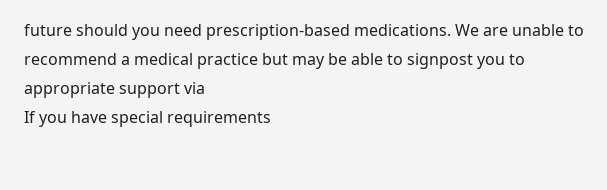future should you need prescription-based medications. We are unable to recommend a medical practice but may be able to signpost you to appropriate support via
If you have special requirements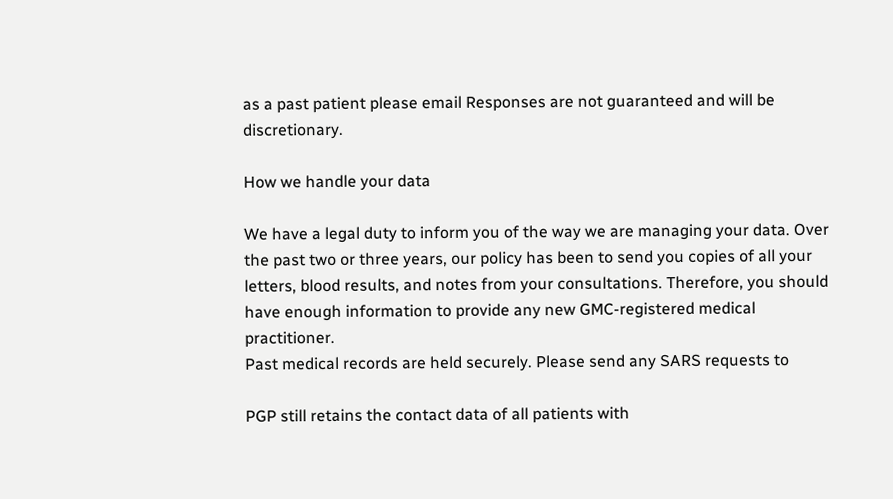as a past patient please email Responses are not guaranteed and will be discretionary.

How we handle your data

We have a legal duty to inform you of the way we are managing your data. Over the past two or three years, our policy has been to send you copies of all your letters, blood results, and notes from your consultations. Therefore, you should have enough information to provide any new GMC-registered medical practitioner.
Past medical records are held securely. Please send any SARS requests to

PGP still retains the contact data of all patients with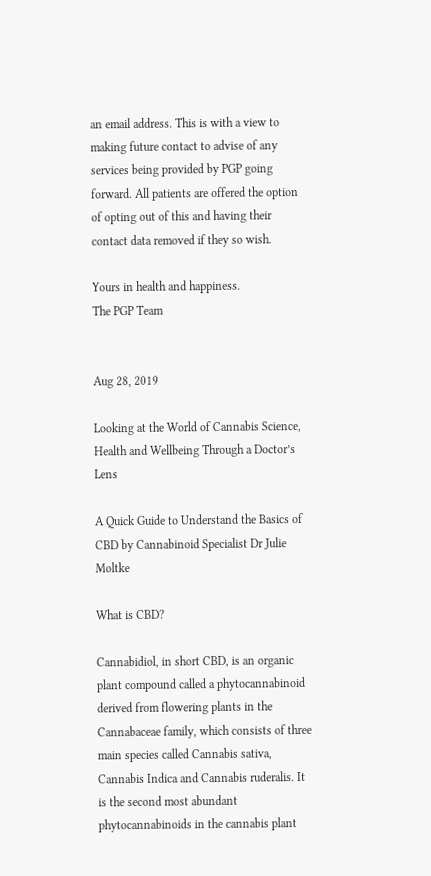an email address. This is with a view to making future contact to advise of any services being provided by PGP going forward. All patients are offered the option of opting out of this and having their contact data removed if they so wish.

Yours in health and happiness.
The PGP Team


Aug 28, 2019

Looking at the World of Cannabis Science, Health and Wellbeing Through a Doctor’s Lens

A Quick Guide to Understand the Basics of CBD by Cannabinoid Specialist Dr Julie Moltke

What is CBD?

Cannabidiol, in short CBD, is an organic plant compound called a phytocannabinoid derived from flowering plants in the Cannabaceae family, which consists of three main species called Cannabis sativa, Cannabis Indica and Cannabis ruderalis. It is the second most abundant phytocannabinoids in the cannabis plant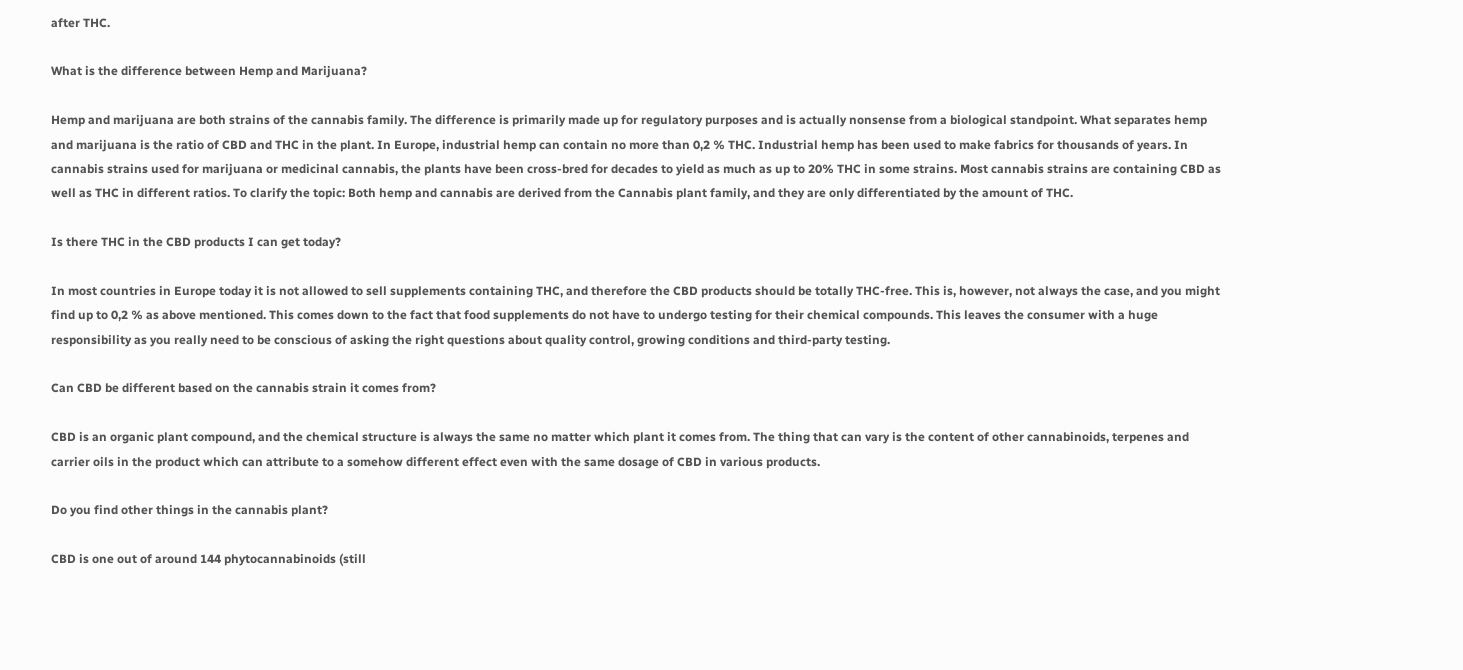after THC.

What is the difference between Hemp and Marijuana?

Hemp and marijuana are both strains of the cannabis family. The difference is primarily made up for regulatory purposes and is actually nonsense from a biological standpoint. What separates hemp and marijuana is the ratio of CBD and THC in the plant. In Europe, industrial hemp can contain no more than 0,2 % THC. Industrial hemp has been used to make fabrics for thousands of years. In cannabis strains used for marijuana or medicinal cannabis, the plants have been cross-bred for decades to yield as much as up to 20% THC in some strains. Most cannabis strains are containing CBD as well as THC in different ratios. To clarify the topic: Both hemp and cannabis are derived from the Cannabis plant family, and they are only differentiated by the amount of THC.

Is there THC in the CBD products I can get today?

In most countries in Europe today it is not allowed to sell supplements containing THC, and therefore the CBD products should be totally THC-free. This is, however, not always the case, and you might find up to 0,2 % as above mentioned. This comes down to the fact that food supplements do not have to undergo testing for their chemical compounds. This leaves the consumer with a huge responsibility as you really need to be conscious of asking the right questions about quality control, growing conditions and third-party testing.

Can CBD be different based on the cannabis strain it comes from?

CBD is an organic plant compound, and the chemical structure is always the same no matter which plant it comes from. The thing that can vary is the content of other cannabinoids, terpenes and carrier oils in the product which can attribute to a somehow different effect even with the same dosage of CBD in various products.

Do you find other things in the cannabis plant?

CBD is one out of around 144 phytocannabinoids (still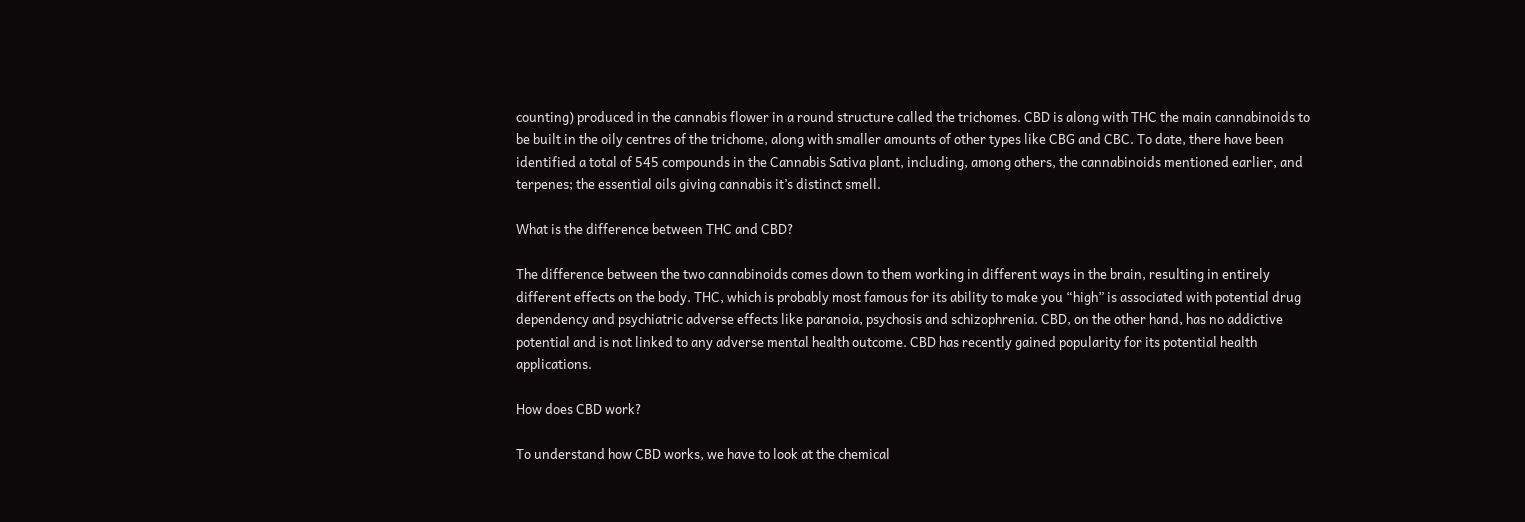counting) produced in the cannabis flower in a round structure called the trichomes. CBD is along with THC the main cannabinoids to be built in the oily centres of the trichome, along with smaller amounts of other types like CBG and CBC. To date, there have been identified a total of 545 compounds in the Cannabis Sativa plant, including, among others, the cannabinoids mentioned earlier, and terpenes; the essential oils giving cannabis it’s distinct smell.

What is the difference between THC and CBD?

The difference between the two cannabinoids comes down to them working in different ways in the brain, resulting in entirely different effects on the body. THC, which is probably most famous for its ability to make you “high” is associated with potential drug dependency and psychiatric adverse effects like paranoia, psychosis and schizophrenia. CBD, on the other hand, has no addictive potential and is not linked to any adverse mental health outcome. CBD has recently gained popularity for its potential health applications.

How does CBD work?

To understand how CBD works, we have to look at the chemical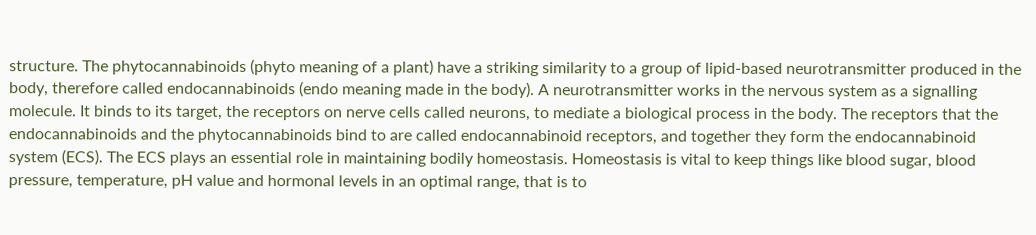structure. The phytocannabinoids (phyto meaning of a plant) have a striking similarity to a group of lipid-based neurotransmitter produced in the body, therefore called endocannabinoids (endo meaning made in the body). A neurotransmitter works in the nervous system as a signalling molecule. It binds to its target, the receptors on nerve cells called neurons, to mediate a biological process in the body. The receptors that the endocannabinoids and the phytocannabinoids bind to are called endocannabinoid receptors, and together they form the endocannabinoid system (ECS). The ECS plays an essential role in maintaining bodily homeostasis. Homeostasis is vital to keep things like blood sugar, blood pressure, temperature, pH value and hormonal levels in an optimal range, that is to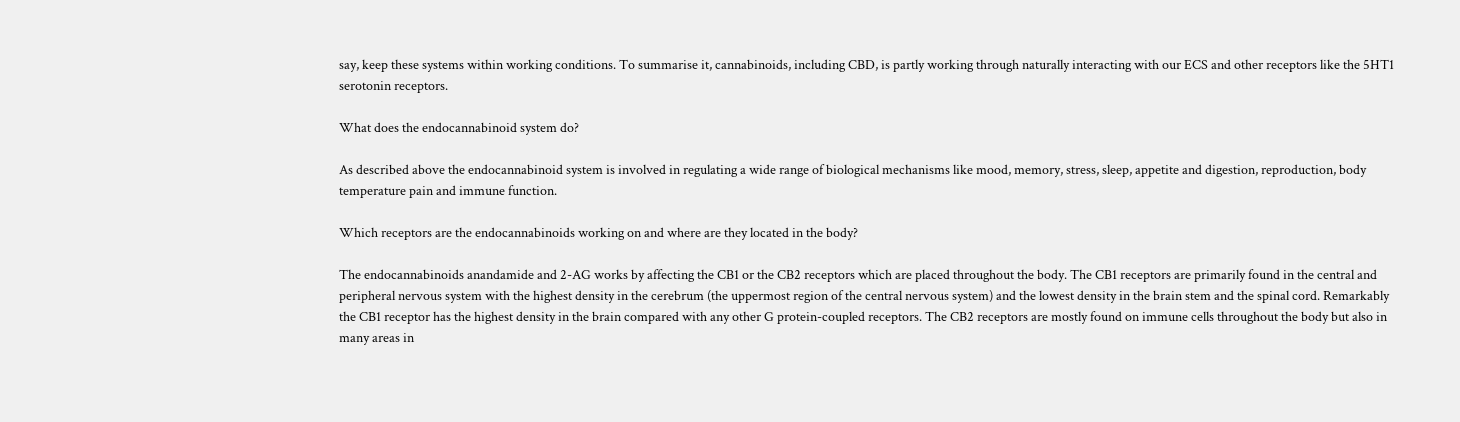say, keep these systems within working conditions. To summarise it, cannabinoids, including CBD, is partly working through naturally interacting with our ECS and other receptors like the 5HT1 serotonin receptors.

What does the endocannabinoid system do?

As described above the endocannabinoid system is involved in regulating a wide range of biological mechanisms like mood, memory, stress, sleep, appetite and digestion, reproduction, body temperature pain and immune function.

Which receptors are the endocannabinoids working on and where are they located in the body?

The endocannabinoids anandamide and 2-AG works by affecting the CB1 or the CB2 receptors which are placed throughout the body. The CB1 receptors are primarily found in the central and peripheral nervous system with the highest density in the cerebrum (the uppermost region of the central nervous system) and the lowest density in the brain stem and the spinal cord. Remarkably the CB1 receptor has the highest density in the brain compared with any other G protein-coupled receptors. The CB2 receptors are mostly found on immune cells throughout the body but also in many areas in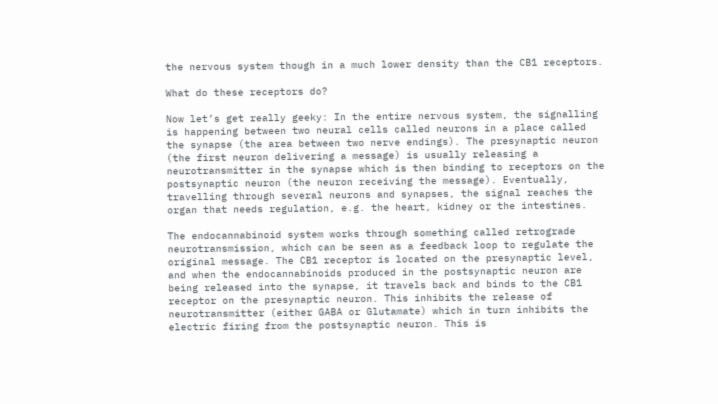the nervous system though in a much lower density than the CB1 receptors.

What do these receptors do?

Now let’s get really geeky: In the entire nervous system, the signalling is happening between two neural cells called neurons in a place called the synapse (the area between two nerve endings). The presynaptic neuron (the first neuron delivering a message) is usually releasing a neurotransmitter in the synapse which is then binding to receptors on the postsynaptic neuron (the neuron receiving the message). Eventually, travelling through several neurons and synapses, the signal reaches the organ that needs regulation, e.g. the heart, kidney or the intestines.

The endocannabinoid system works through something called retrograde neurotransmission, which can be seen as a feedback loop to regulate the original message. The CB1 receptor is located on the presynaptic level, and when the endocannabinoids produced in the postsynaptic neuron are being released into the synapse, it travels back and binds to the CB1 receptor on the presynaptic neuron. This inhibits the release of neurotransmitter (either GABA or Glutamate) which in turn inhibits the electric firing from the postsynaptic neuron. This is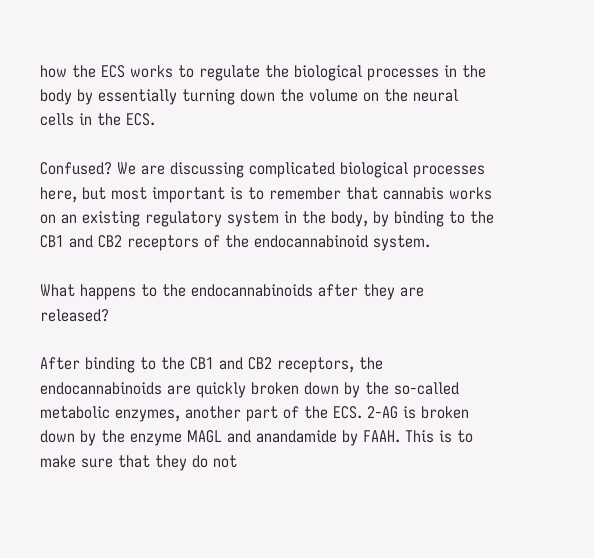how the ECS works to regulate the biological processes in the body by essentially turning down the volume on the neural cells in the ECS.

Confused? We are discussing complicated biological processes here, but most important is to remember that cannabis works on an existing regulatory system in the body, by binding to the CB1 and CB2 receptors of the endocannabinoid system.

What happens to the endocannabinoids after they are released?

After binding to the CB1 and CB2 receptors, the endocannabinoids are quickly broken down by the so-called metabolic enzymes, another part of the ECS. 2-AG is broken down by the enzyme MAGL and anandamide by FAAH. This is to make sure that they do not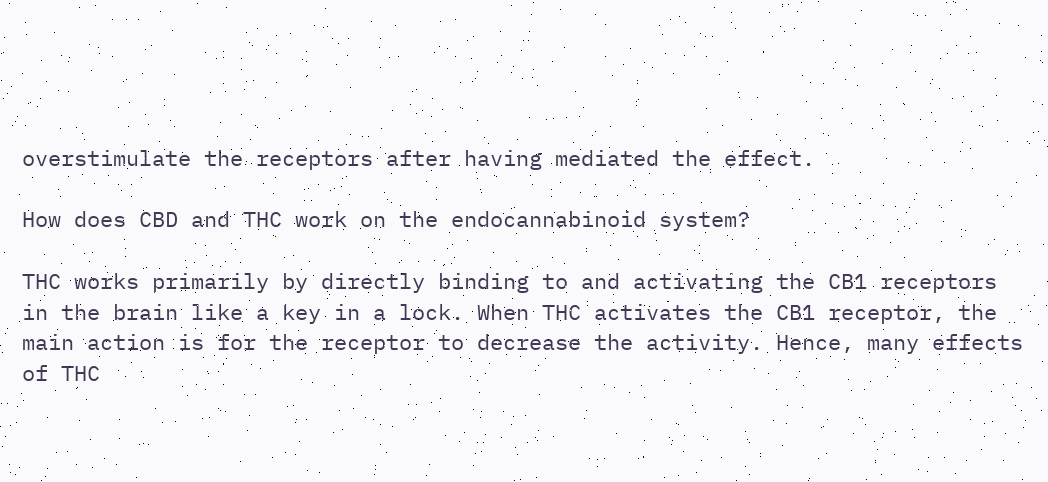overstimulate the receptors after having mediated the effect.

How does CBD and THC work on the endocannabinoid system?

THC works primarily by directly binding to and activating the CB1 receptors in the brain like a key in a lock. When THC activates the CB1 receptor, the main action is for the receptor to decrease the activity. Hence, many effects of THC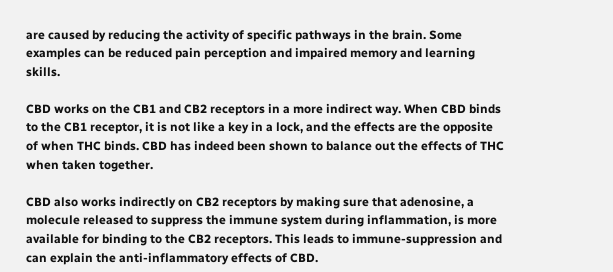are caused by reducing the activity of specific pathways in the brain. Some examples can be reduced pain perception and impaired memory and learning skills.

CBD works on the CB1 and CB2 receptors in a more indirect way. When CBD binds to the CB1 receptor, it is not like a key in a lock, and the effects are the opposite of when THC binds. CBD has indeed been shown to balance out the effects of THC when taken together.

CBD also works indirectly on CB2 receptors by making sure that adenosine, a molecule released to suppress the immune system during inflammation, is more available for binding to the CB2 receptors. This leads to immune-suppression and can explain the anti-inflammatory effects of CBD.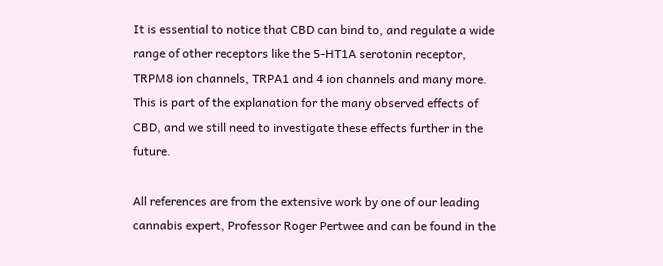It is essential to notice that CBD can bind to, and regulate a wide range of other receptors like the 5-HT1A serotonin receptor, TRPM8 ion channels, TRPA1 and 4 ion channels and many more. This is part of the explanation for the many observed effects of CBD, and we still need to investigate these effects further in the future.

All references are from the extensive work by one of our leading cannabis expert, Professor Roger Pertwee and can be found in the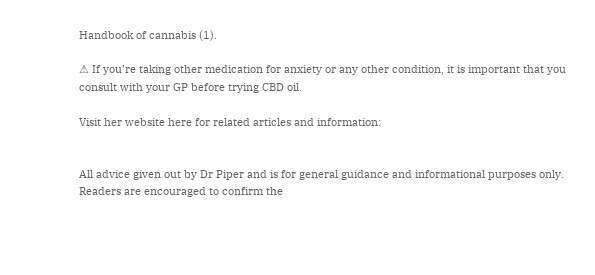Handbook of cannabis (1).

⚠ If you’re taking other medication for anxiety or any other condition, it is important that you consult with your GP before trying CBD oil.

Visit her website here for related articles and information:


All advice given out by Dr Piper and is for general guidance and informational purposes only. Readers are encouraged to confirm the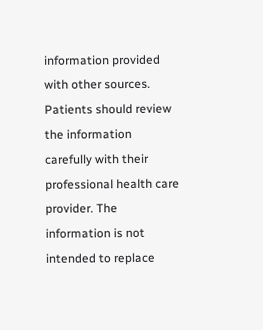information provided with other sources. Patients should review the information carefully with their professional health care provider. The information is not intended to replace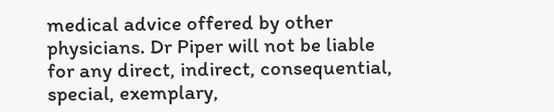medical advice offered by other physicians. Dr Piper will not be liable for any direct, indirect, consequential, special, exemplary,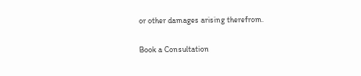or other damages arising therefrom.

Book a Consultation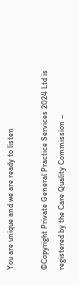You are unique and we are ready to listen

©Copyright Private General Practice Services 2024 Ltd is registered by the Care Quality Commission –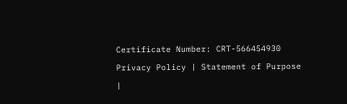Certificate Number: CRT-566454930
Privacy Policy | Statement of Purpose |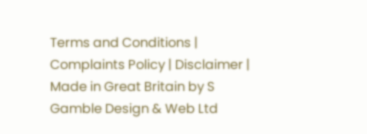Terms and Conditions | Complaints Policy | Disclaimer | Made in Great Britain by S Gamble Design & Web Ltd